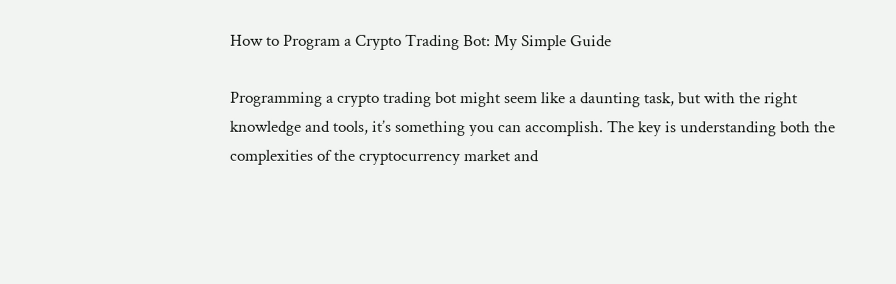How to Program a Crypto Trading Bot: My Simple Guide

Programming a crypto trading bot might seem like a daunting task, but with the right knowledge and tools, it’s something you can accomplish. The key is understanding both the complexities of the cryptocurrency market and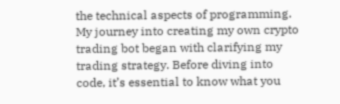the technical aspects of programming. My journey into creating my own crypto trading bot began with clarifying my trading strategy. Before diving into code, it’s essential to know what you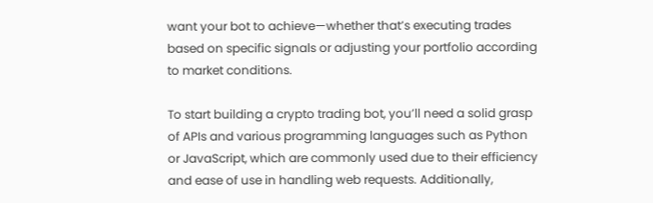want your bot to achieve—whether that’s executing trades based on specific signals or adjusting your portfolio according to market conditions.

To start building a crypto trading bot, you’ll need a solid grasp of APIs and various programming languages such as Python or JavaScript, which are commonly used due to their efficiency and ease of use in handling web requests. Additionally,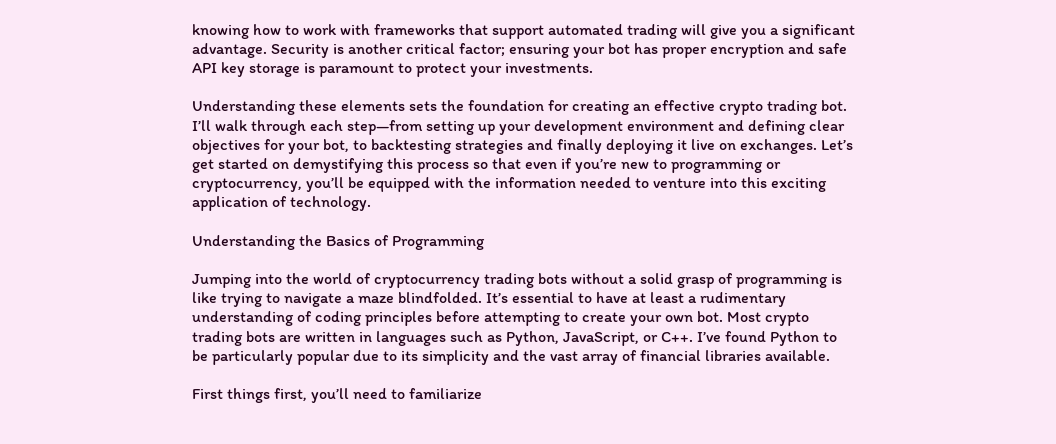knowing how to work with frameworks that support automated trading will give you a significant advantage. Security is another critical factor; ensuring your bot has proper encryption and safe API key storage is paramount to protect your investments.

Understanding these elements sets the foundation for creating an effective crypto trading bot. I’ll walk through each step—from setting up your development environment and defining clear objectives for your bot, to backtesting strategies and finally deploying it live on exchanges. Let’s get started on demystifying this process so that even if you’re new to programming or cryptocurrency, you’ll be equipped with the information needed to venture into this exciting application of technology.

Understanding the Basics of Programming

Jumping into the world of cryptocurrency trading bots without a solid grasp of programming is like trying to navigate a maze blindfolded. It’s essential to have at least a rudimentary understanding of coding principles before attempting to create your own bot. Most crypto trading bots are written in languages such as Python, JavaScript, or C++. I’ve found Python to be particularly popular due to its simplicity and the vast array of financial libraries available.

First things first, you’ll need to familiarize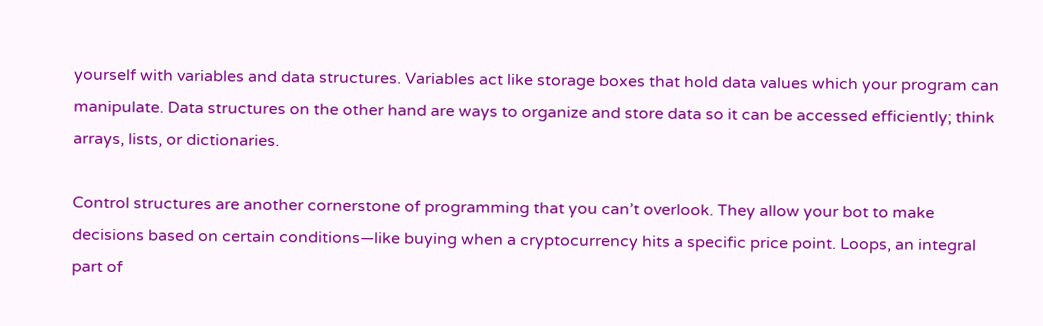yourself with variables and data structures. Variables act like storage boxes that hold data values which your program can manipulate. Data structures on the other hand are ways to organize and store data so it can be accessed efficiently; think arrays, lists, or dictionaries.

Control structures are another cornerstone of programming that you can’t overlook. They allow your bot to make decisions based on certain conditions—like buying when a cryptocurrency hits a specific price point. Loops, an integral part of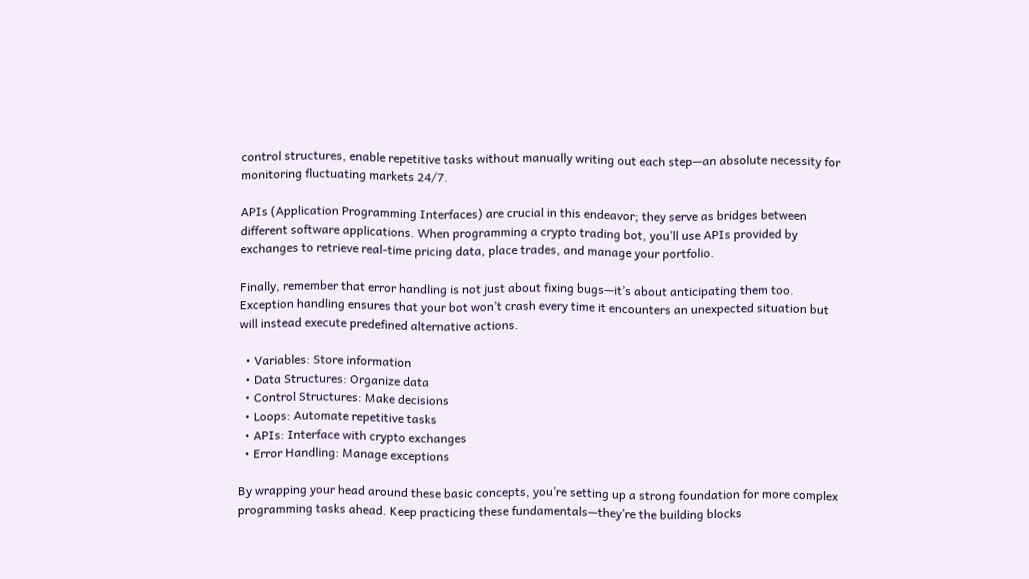control structures, enable repetitive tasks without manually writing out each step—an absolute necessity for monitoring fluctuating markets 24/7.

APIs (Application Programming Interfaces) are crucial in this endeavor; they serve as bridges between different software applications. When programming a crypto trading bot, you’ll use APIs provided by exchanges to retrieve real-time pricing data, place trades, and manage your portfolio.

Finally, remember that error handling is not just about fixing bugs—it’s about anticipating them too. Exception handling ensures that your bot won’t crash every time it encounters an unexpected situation but will instead execute predefined alternative actions.

  • Variables: Store information
  • Data Structures: Organize data
  • Control Structures: Make decisions
  • Loops: Automate repetitive tasks
  • APIs: Interface with crypto exchanges
  • Error Handling: Manage exceptions

By wrapping your head around these basic concepts, you’re setting up a strong foundation for more complex programming tasks ahead. Keep practicing these fundamentals—they’re the building blocks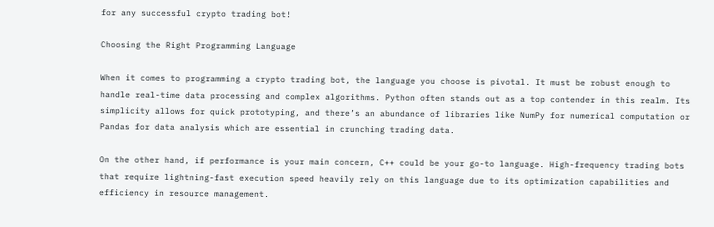for any successful crypto trading bot!

Choosing the Right Programming Language

When it comes to programming a crypto trading bot, the language you choose is pivotal. It must be robust enough to handle real-time data processing and complex algorithms. Python often stands out as a top contender in this realm. Its simplicity allows for quick prototyping, and there’s an abundance of libraries like NumPy for numerical computation or Pandas for data analysis which are essential in crunching trading data.

On the other hand, if performance is your main concern, C++ could be your go-to language. High-frequency trading bots that require lightning-fast execution speed heavily rely on this language due to its optimization capabilities and efficiency in resource management.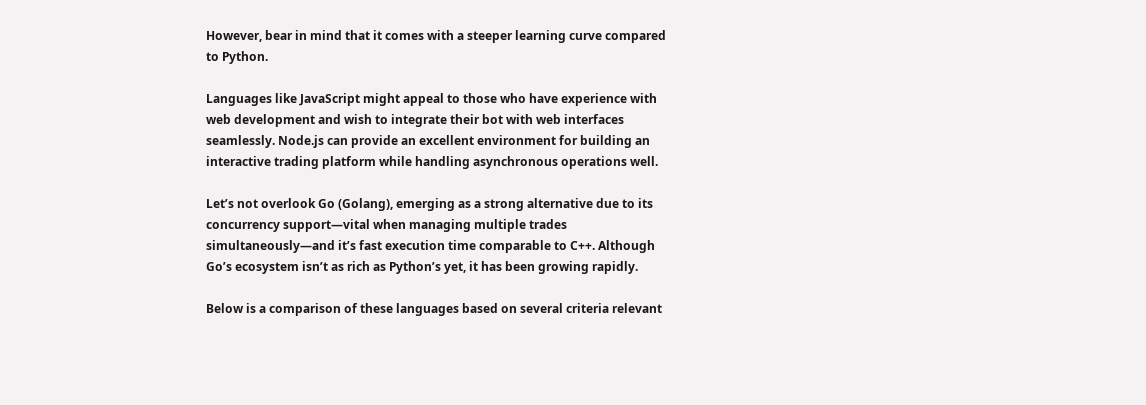However, bear in mind that it comes with a steeper learning curve compared to Python.

Languages like JavaScript might appeal to those who have experience with web development and wish to integrate their bot with web interfaces seamlessly. Node.js can provide an excellent environment for building an interactive trading platform while handling asynchronous operations well.

Let’s not overlook Go (Golang), emerging as a strong alternative due to its concurrency support—vital when managing multiple trades simultaneously—and it’s fast execution time comparable to C++. Although Go’s ecosystem isn’t as rich as Python’s yet, it has been growing rapidly.

Below is a comparison of these languages based on several criteria relevant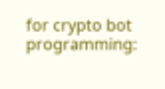for crypto bot programming: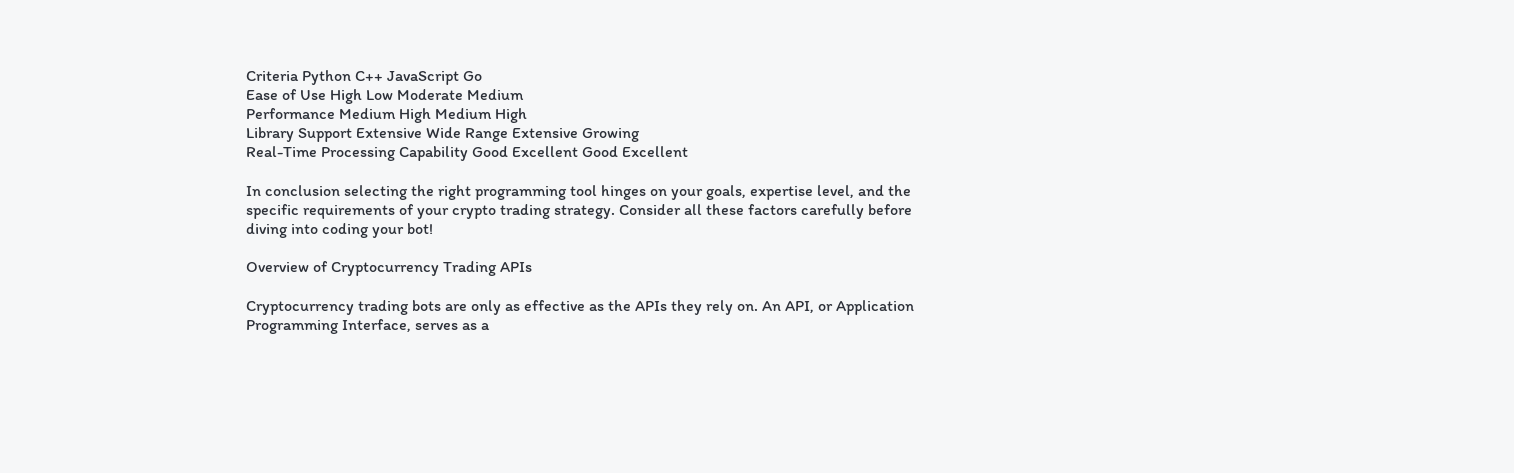Criteria Python C++ JavaScript Go
Ease of Use High Low Moderate Medium
Performance Medium High Medium High
Library Support Extensive Wide Range Extensive Growing
Real-Time Processing Capability Good Excellent Good Excellent

In conclusion selecting the right programming tool hinges on your goals, expertise level, and the specific requirements of your crypto trading strategy. Consider all these factors carefully before diving into coding your bot!

Overview of Cryptocurrency Trading APIs

Cryptocurrency trading bots are only as effective as the APIs they rely on. An API, or Application Programming Interface, serves as a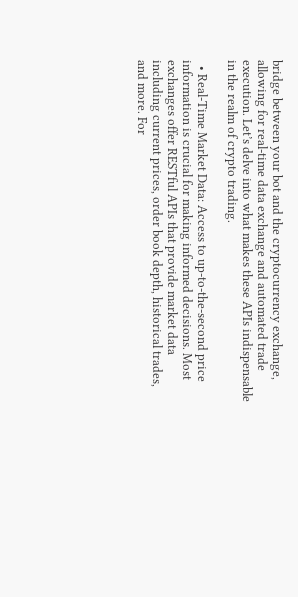bridge between your bot and the cryptocurrency exchange, allowing for real-time data exchange and automated trade execution. Let’s delve into what makes these APIs indispensable in the realm of crypto trading.

  • Real-Time Market Data: Access to up-to-the-second price information is crucial for making informed decisions. Most exchanges offer RESTful APIs that provide market data including current prices, order book depth, historical trades, and more. For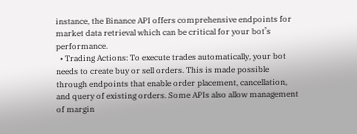instance, the Binance API offers comprehensive endpoints for market data retrieval which can be critical for your bot’s performance.
  • Trading Actions: To execute trades automatically, your bot needs to create buy or sell orders. This is made possible through endpoints that enable order placement, cancellation, and query of existing orders. Some APIs also allow management of margin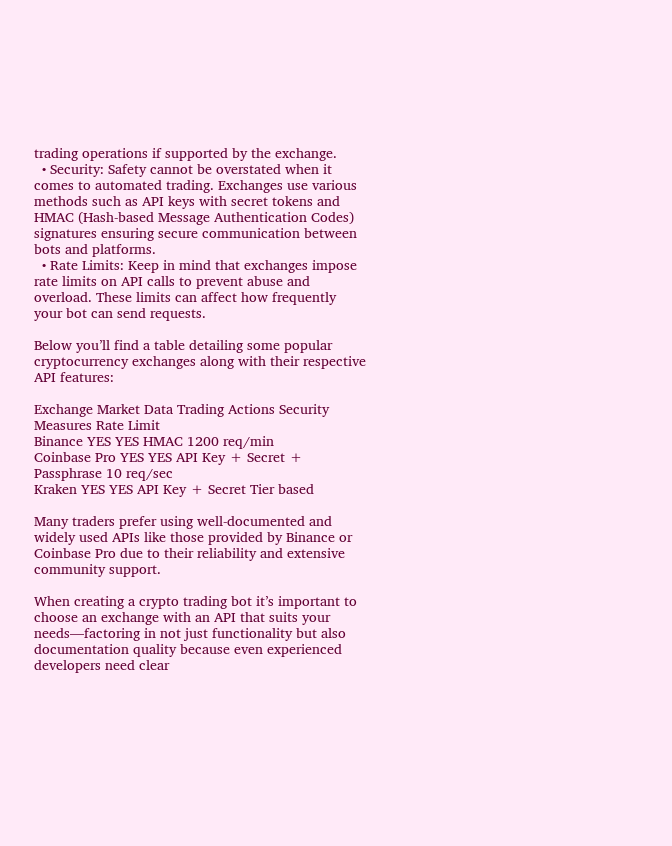trading operations if supported by the exchange.
  • Security: Safety cannot be overstated when it comes to automated trading. Exchanges use various methods such as API keys with secret tokens and HMAC (Hash-based Message Authentication Codes) signatures ensuring secure communication between bots and platforms.
  • Rate Limits: Keep in mind that exchanges impose rate limits on API calls to prevent abuse and overload. These limits can affect how frequently your bot can send requests.

Below you’ll find a table detailing some popular cryptocurrency exchanges along with their respective API features:

Exchange Market Data Trading Actions Security Measures Rate Limit
Binance YES YES HMAC 1200 req/min
Coinbase Pro YES YES API Key + Secret + Passphrase 10 req/sec
Kraken YES YES API Key + Secret Tier based

Many traders prefer using well-documented and widely used APIs like those provided by Binance or Coinbase Pro due to their reliability and extensive community support.

When creating a crypto trading bot it’s important to choose an exchange with an API that suits your needs—factoring in not just functionality but also documentation quality because even experienced developers need clear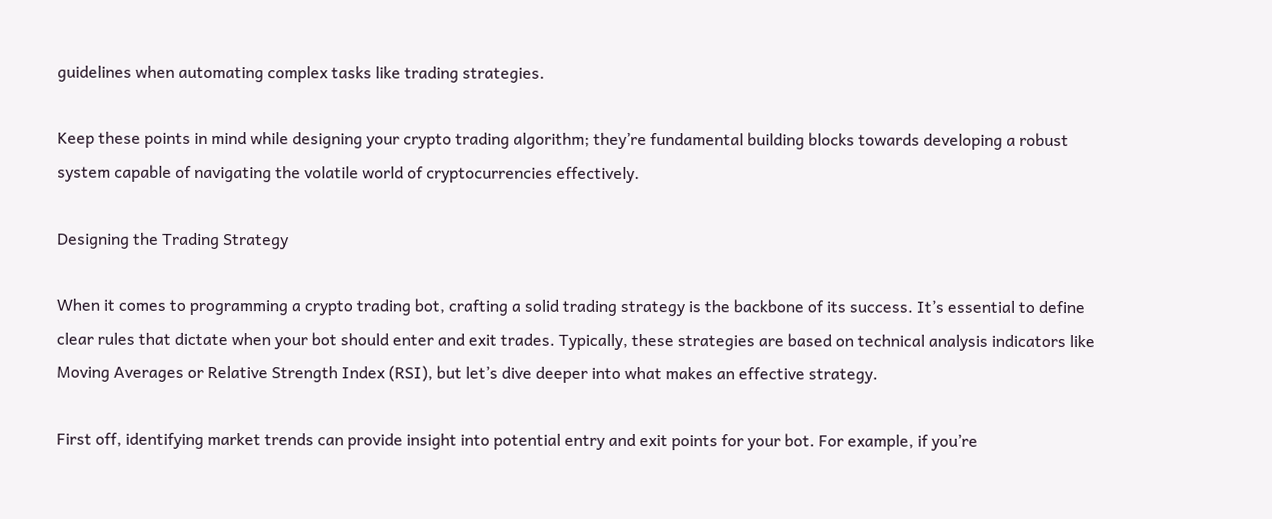guidelines when automating complex tasks like trading strategies.

Keep these points in mind while designing your crypto trading algorithm; they’re fundamental building blocks towards developing a robust system capable of navigating the volatile world of cryptocurrencies effectively.

Designing the Trading Strategy

When it comes to programming a crypto trading bot, crafting a solid trading strategy is the backbone of its success. It’s essential to define clear rules that dictate when your bot should enter and exit trades. Typically, these strategies are based on technical analysis indicators like Moving Averages or Relative Strength Index (RSI), but let’s dive deeper into what makes an effective strategy.

First off, identifying market trends can provide insight into potential entry and exit points for your bot. For example, if you’re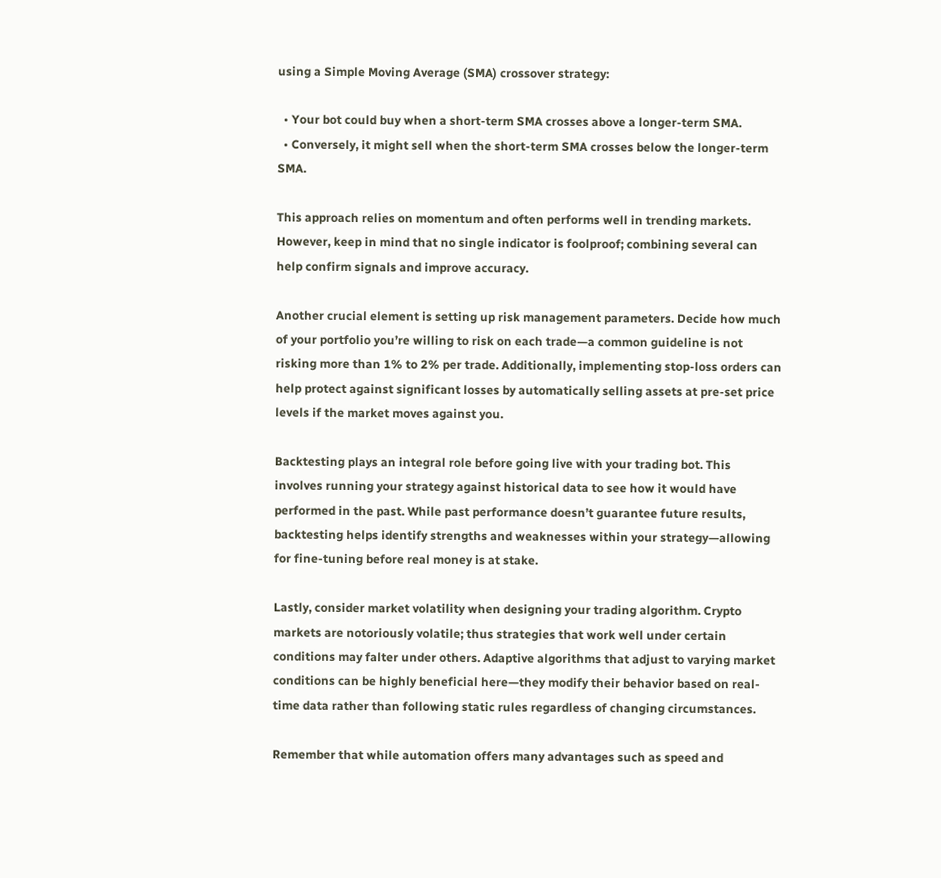using a Simple Moving Average (SMA) crossover strategy:

  • Your bot could buy when a short-term SMA crosses above a longer-term SMA.
  • Conversely, it might sell when the short-term SMA crosses below the longer-term SMA.

This approach relies on momentum and often performs well in trending markets. However, keep in mind that no single indicator is foolproof; combining several can help confirm signals and improve accuracy.

Another crucial element is setting up risk management parameters. Decide how much of your portfolio you’re willing to risk on each trade—a common guideline is not risking more than 1% to 2% per trade. Additionally, implementing stop-loss orders can help protect against significant losses by automatically selling assets at pre-set price levels if the market moves against you.

Backtesting plays an integral role before going live with your trading bot. This involves running your strategy against historical data to see how it would have performed in the past. While past performance doesn’t guarantee future results, backtesting helps identify strengths and weaknesses within your strategy—allowing for fine-tuning before real money is at stake.

Lastly, consider market volatility when designing your trading algorithm. Crypto markets are notoriously volatile; thus strategies that work well under certain conditions may falter under others. Adaptive algorithms that adjust to varying market conditions can be highly beneficial here—they modify their behavior based on real-time data rather than following static rules regardless of changing circumstances.

Remember that while automation offers many advantages such as speed and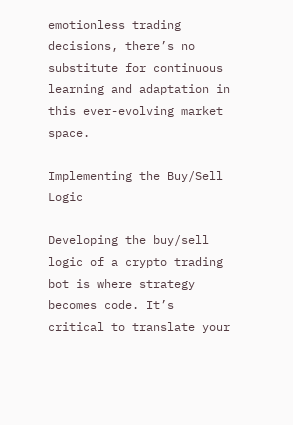emotionless trading decisions, there’s no substitute for continuous learning and adaptation in this ever-evolving market space.

Implementing the Buy/Sell Logic

Developing the buy/sell logic of a crypto trading bot is where strategy becomes code. It’s critical to translate your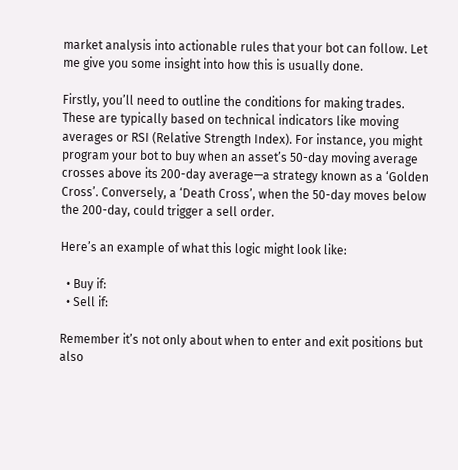market analysis into actionable rules that your bot can follow. Let me give you some insight into how this is usually done.

Firstly, you’ll need to outline the conditions for making trades. These are typically based on technical indicators like moving averages or RSI (Relative Strength Index). For instance, you might program your bot to buy when an asset’s 50-day moving average crosses above its 200-day average—a strategy known as a ‘Golden Cross’. Conversely, a ‘Death Cross’, when the 50-day moves below the 200-day, could trigger a sell order.

Here’s an example of what this logic might look like:

  • Buy if:
  • Sell if:

Remember it’s not only about when to enter and exit positions but also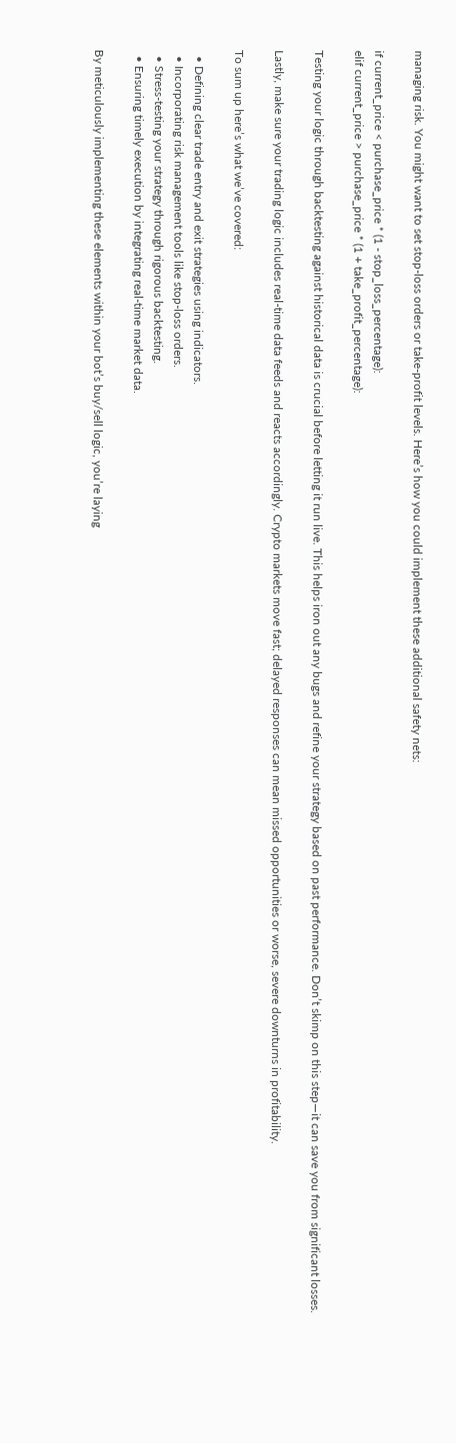managing risk. You might want to set stop-loss orders or take-profit levels. Here’s how you could implement these additional safety nets:

if current_price < purchase_price * (1 - stop_loss_percentage):
elif current_price > purchase_price * (1 + take_profit_percentage):

Testing your logic through backtesting against historical data is crucial before letting it run live. This helps iron out any bugs and refine your strategy based on past performance. Don’t skimp on this step—it can save you from significant losses.

Lastly, make sure your trading logic includes real-time data feeds and reacts accordingly. Crypto markets move fast; delayed responses can mean missed opportunities or worse, severe downturns in profitability.

To sum up here’s what we’ve covered:

  • Defining clear trade entry and exit strategies using indicators.
  • Incorporating risk management tools like stop-loss orders.
  • Stress-testing your strategy through rigorous backtesting.
  • Ensuring timely execution by integrating real-time market data.

By meticulously implementing these elements within your bot’s buy/sell logic, you’re laying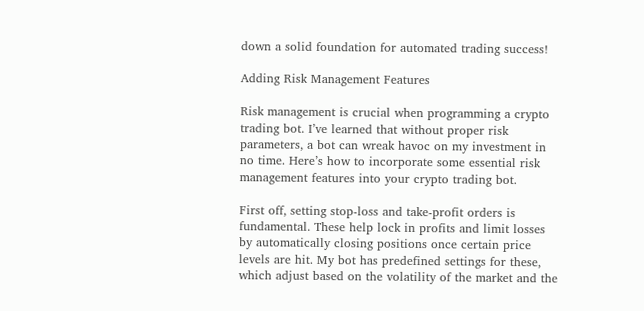down a solid foundation for automated trading success!

Adding Risk Management Features

Risk management is crucial when programming a crypto trading bot. I’ve learned that without proper risk parameters, a bot can wreak havoc on my investment in no time. Here’s how to incorporate some essential risk management features into your crypto trading bot.

First off, setting stop-loss and take-profit orders is fundamental. These help lock in profits and limit losses by automatically closing positions once certain price levels are hit. My bot has predefined settings for these, which adjust based on the volatility of the market and the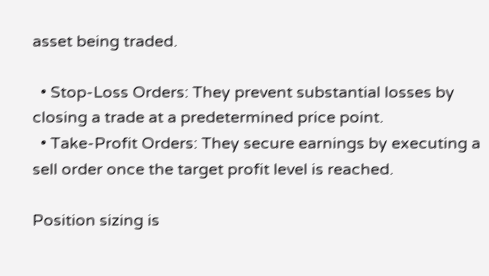asset being traded.

  • Stop-Loss Orders: They prevent substantial losses by closing a trade at a predetermined price point.
  • Take-Profit Orders: They secure earnings by executing a sell order once the target profit level is reached.

Position sizing is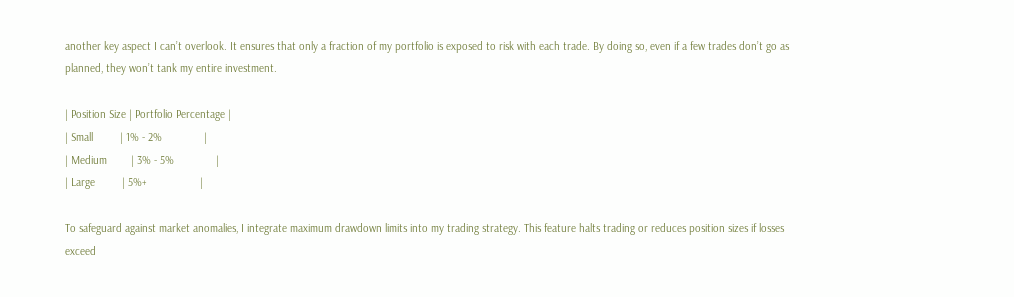another key aspect I can’t overlook. It ensures that only a fraction of my portfolio is exposed to risk with each trade. By doing so, even if a few trades don’t go as planned, they won’t tank my entire investment.

| Position Size | Portfolio Percentage |
| Small         | 1% - 2%              |
| Medium        | 3% - 5%              |
| Large         | 5%+                  |

To safeguard against market anomalies, I integrate maximum drawdown limits into my trading strategy. This feature halts trading or reduces position sizes if losses exceed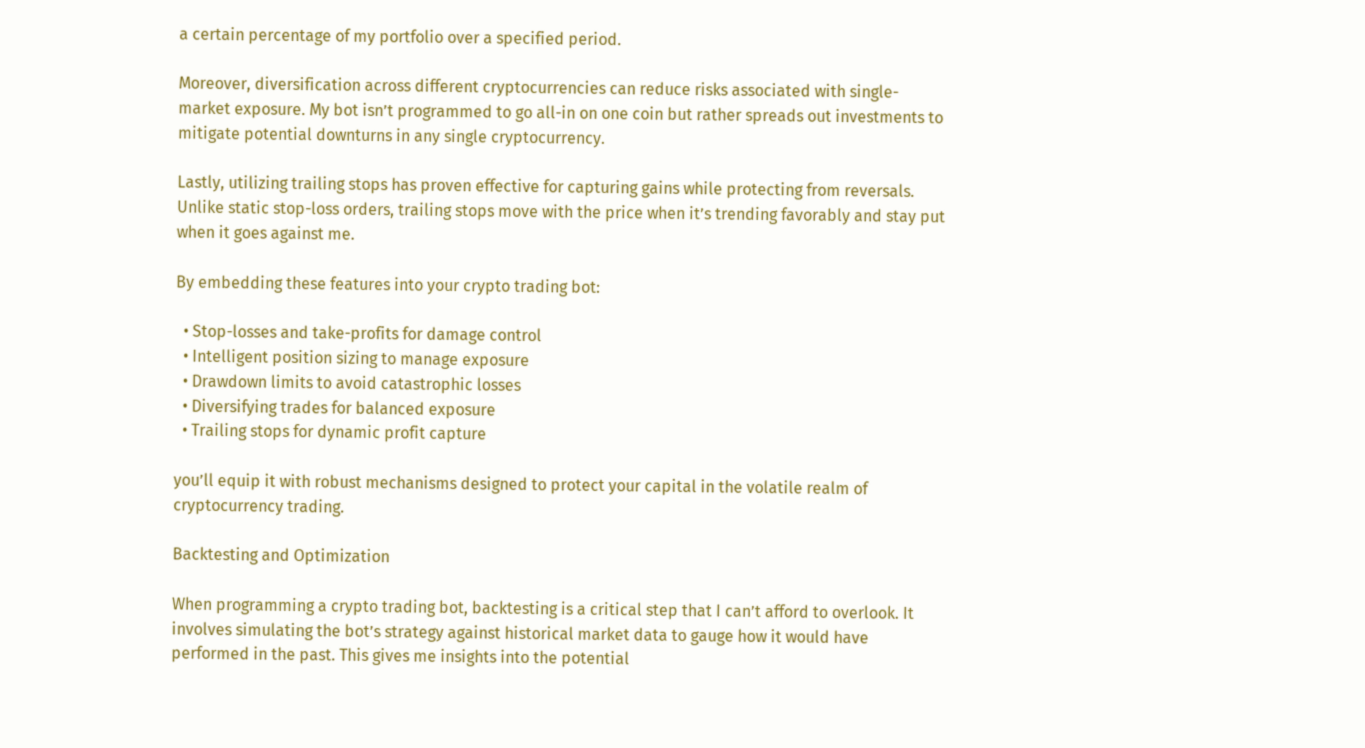a certain percentage of my portfolio over a specified period.

Moreover, diversification across different cryptocurrencies can reduce risks associated with single-market exposure. My bot isn’t programmed to go all-in on one coin but rather spreads out investments to mitigate potential downturns in any single cryptocurrency.

Lastly, utilizing trailing stops has proven effective for capturing gains while protecting from reversals. Unlike static stop-loss orders, trailing stops move with the price when it’s trending favorably and stay put when it goes against me.

By embedding these features into your crypto trading bot:

  • Stop-losses and take-profits for damage control
  • Intelligent position sizing to manage exposure
  • Drawdown limits to avoid catastrophic losses
  • Diversifying trades for balanced exposure
  • Trailing stops for dynamic profit capture

you’ll equip it with robust mechanisms designed to protect your capital in the volatile realm of cryptocurrency trading.

Backtesting and Optimization

When programming a crypto trading bot, backtesting is a critical step that I can’t afford to overlook. It involves simulating the bot’s strategy against historical market data to gauge how it would have performed in the past. This gives me insights into the potential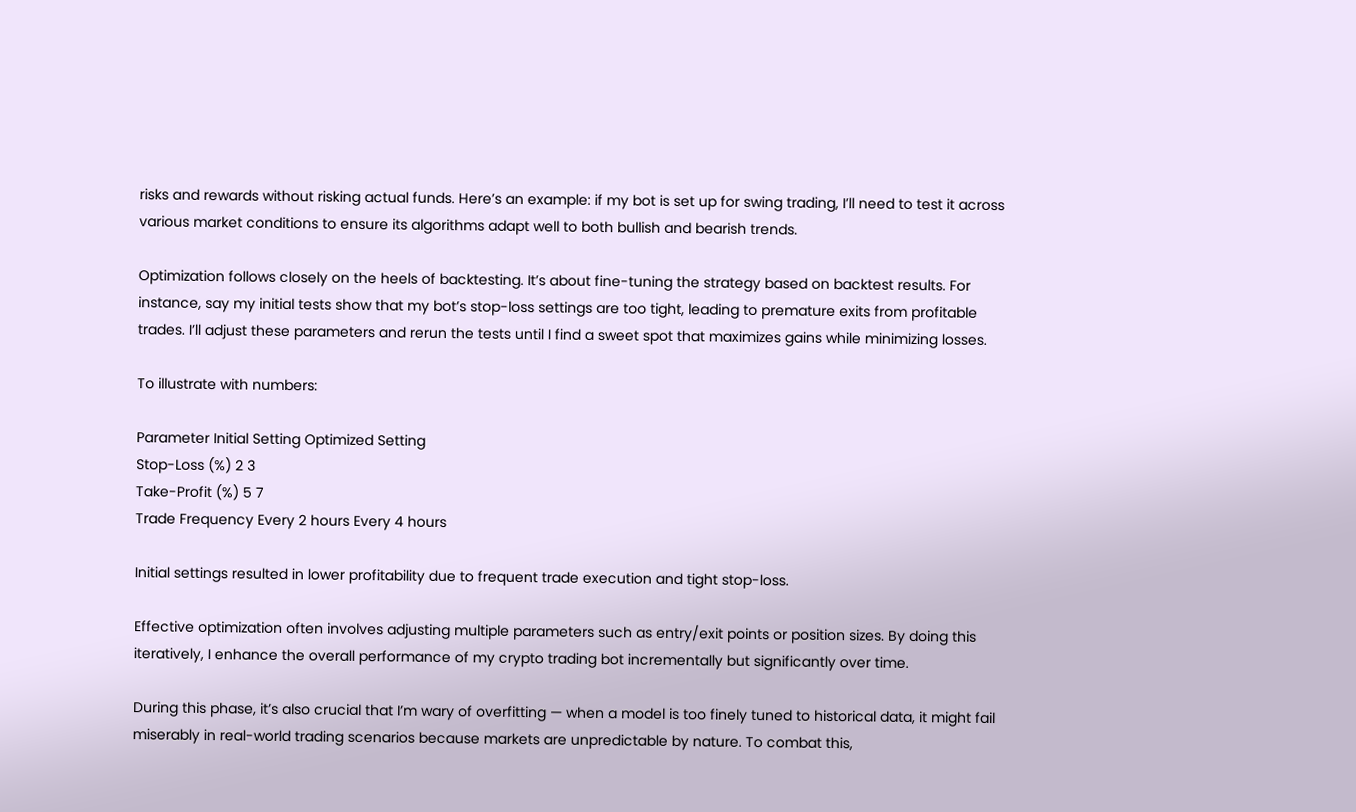risks and rewards without risking actual funds. Here’s an example: if my bot is set up for swing trading, I’ll need to test it across various market conditions to ensure its algorithms adapt well to both bullish and bearish trends.

Optimization follows closely on the heels of backtesting. It’s about fine-tuning the strategy based on backtest results. For instance, say my initial tests show that my bot’s stop-loss settings are too tight, leading to premature exits from profitable trades. I’ll adjust these parameters and rerun the tests until I find a sweet spot that maximizes gains while minimizing losses.

To illustrate with numbers:

Parameter Initial Setting Optimized Setting
Stop-Loss (%) 2 3
Take-Profit (%) 5 7
Trade Frequency Every 2 hours Every 4 hours

Initial settings resulted in lower profitability due to frequent trade execution and tight stop-loss.

Effective optimization often involves adjusting multiple parameters such as entry/exit points or position sizes. By doing this iteratively, I enhance the overall performance of my crypto trading bot incrementally but significantly over time.

During this phase, it’s also crucial that I’m wary of overfitting — when a model is too finely tuned to historical data, it might fail miserably in real-world trading scenarios because markets are unpredictable by nature. To combat this,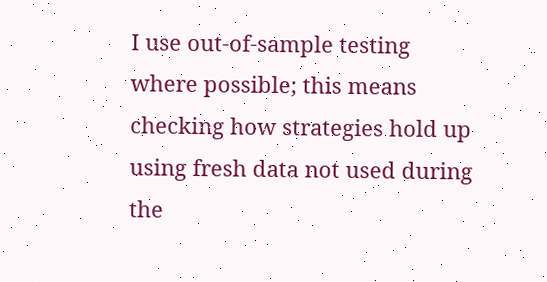I use out-of-sample testing where possible; this means checking how strategies hold up using fresh data not used during the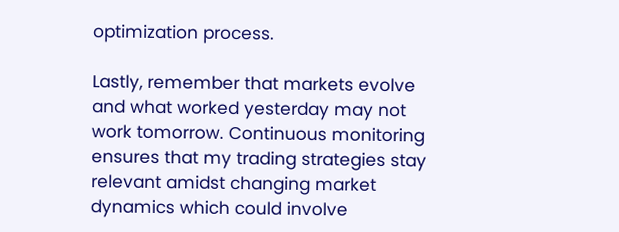optimization process.

Lastly, remember that markets evolve and what worked yesterday may not work tomorrow. Continuous monitoring ensures that my trading strategies stay relevant amidst changing market dynamics which could involve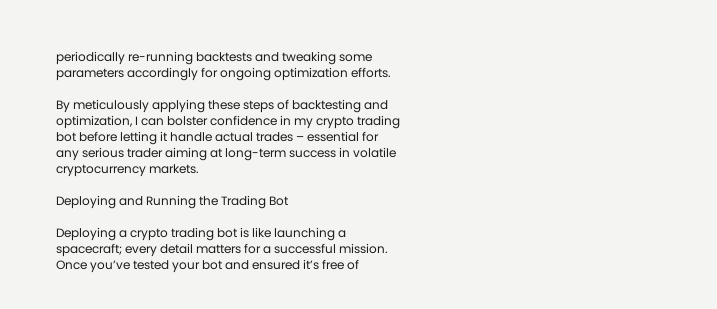periodically re-running backtests and tweaking some parameters accordingly for ongoing optimization efforts.

By meticulously applying these steps of backtesting and optimization, I can bolster confidence in my crypto trading bot before letting it handle actual trades – essential for any serious trader aiming at long-term success in volatile cryptocurrency markets.

Deploying and Running the Trading Bot

Deploying a crypto trading bot is like launching a spacecraft; every detail matters for a successful mission. Once you’ve tested your bot and ensured it’s free of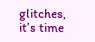glitches, it’s time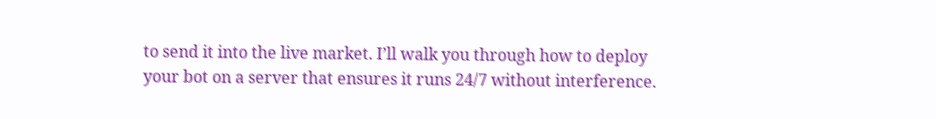to send it into the live market. I’ll walk you through how to deploy your bot on a server that ensures it runs 24/7 without interference.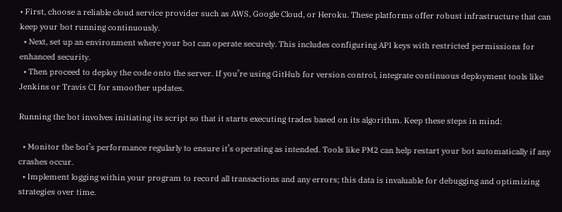• First, choose a reliable cloud service provider such as AWS, Google Cloud, or Heroku. These platforms offer robust infrastructure that can keep your bot running continuously.
  • Next, set up an environment where your bot can operate securely. This includes configuring API keys with restricted permissions for enhanced security.
  • Then proceed to deploy the code onto the server. If you’re using GitHub for version control, integrate continuous deployment tools like Jenkins or Travis CI for smoother updates.

Running the bot involves initiating its script so that it starts executing trades based on its algorithm. Keep these steps in mind:

  • Monitor the bot’s performance regularly to ensure it’s operating as intended. Tools like PM2 can help restart your bot automatically if any crashes occur.
  • Implement logging within your program to record all transactions and any errors; this data is invaluable for debugging and optimizing strategies over time.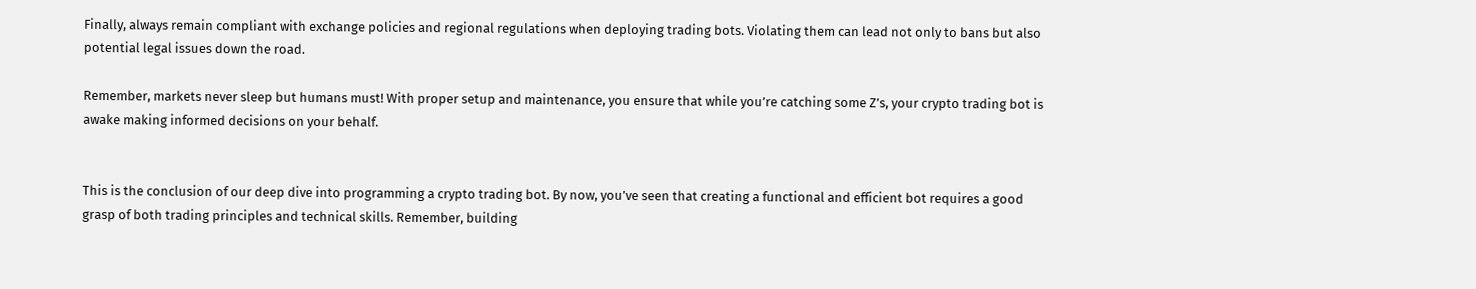Finally, always remain compliant with exchange policies and regional regulations when deploying trading bots. Violating them can lead not only to bans but also potential legal issues down the road.

Remember, markets never sleep but humans must! With proper setup and maintenance, you ensure that while you’re catching some Z’s, your crypto trading bot is awake making informed decisions on your behalf.


This is the conclusion of our deep dive into programming a crypto trading bot. By now, you’ve seen that creating a functional and efficient bot requires a good grasp of both trading principles and technical skills. Remember, building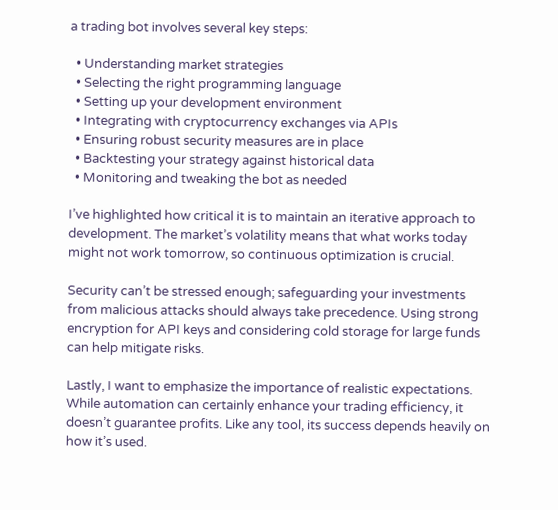a trading bot involves several key steps:

  • Understanding market strategies
  • Selecting the right programming language
  • Setting up your development environment
  • Integrating with cryptocurrency exchanges via APIs
  • Ensuring robust security measures are in place
  • Backtesting your strategy against historical data
  • Monitoring and tweaking the bot as needed

I’ve highlighted how critical it is to maintain an iterative approach to development. The market’s volatility means that what works today might not work tomorrow, so continuous optimization is crucial.

Security can’t be stressed enough; safeguarding your investments from malicious attacks should always take precedence. Using strong encryption for API keys and considering cold storage for large funds can help mitigate risks.

Lastly, I want to emphasize the importance of realistic expectations. While automation can certainly enhance your trading efficiency, it doesn’t guarantee profits. Like any tool, its success depends heavily on how it’s used.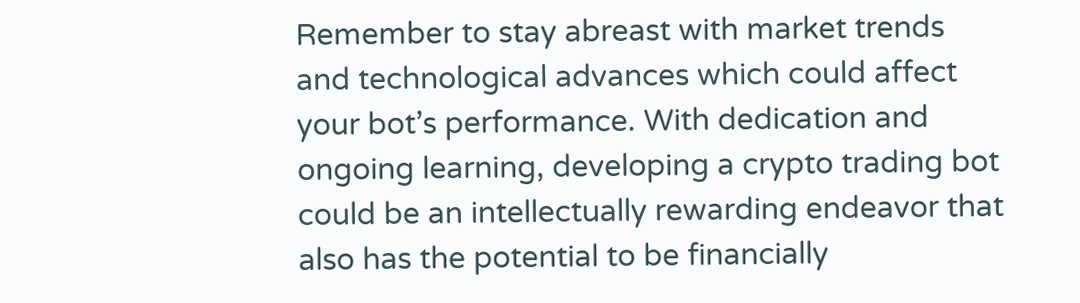Remember to stay abreast with market trends and technological advances which could affect your bot’s performance. With dedication and ongoing learning, developing a crypto trading bot could be an intellectually rewarding endeavor that also has the potential to be financially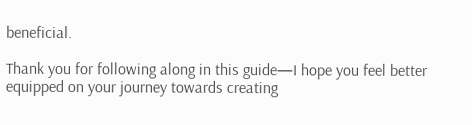beneficial.

Thank you for following along in this guide—I hope you feel better equipped on your journey towards creating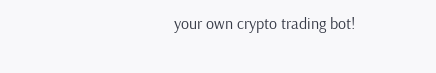your own crypto trading bot!